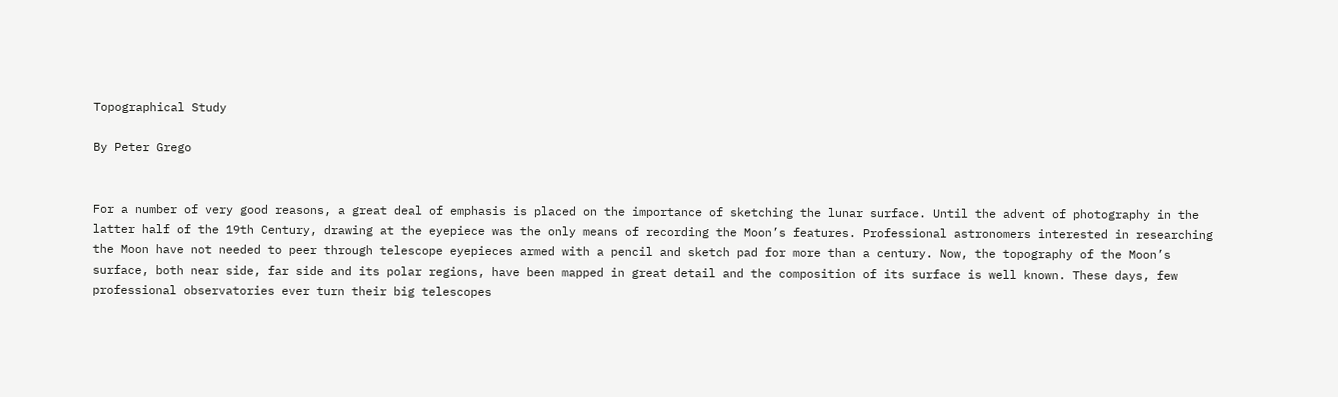Topographical Study

By Peter Grego


For a number of very good reasons, a great deal of emphasis is placed on the importance of sketching the lunar surface. Until the advent of photography in the latter half of the 19th Century, drawing at the eyepiece was the only means of recording the Moon’s features. Professional astronomers interested in researching the Moon have not needed to peer through telescope eyepieces armed with a pencil and sketch pad for more than a century. Now, the topography of the Moon’s surface, both near side, far side and its polar regions, have been mapped in great detail and the composition of its surface is well known. These days, few professional observatories ever turn their big telescopes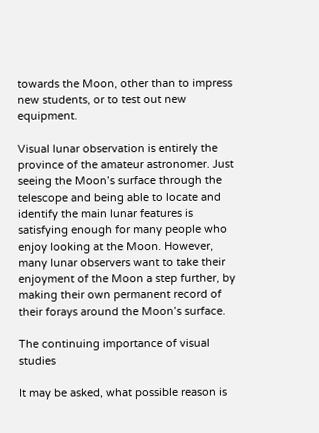towards the Moon, other than to impress new students, or to test out new equipment.

Visual lunar observation is entirely the province of the amateur astronomer. Just seeing the Moon’s surface through the telescope and being able to locate and identify the main lunar features is satisfying enough for many people who enjoy looking at the Moon. However, many lunar observers want to take their enjoyment of the Moon a step further, by making their own permanent record of their forays around the Moon’s surface.

The continuing importance of visual studies

It may be asked, what possible reason is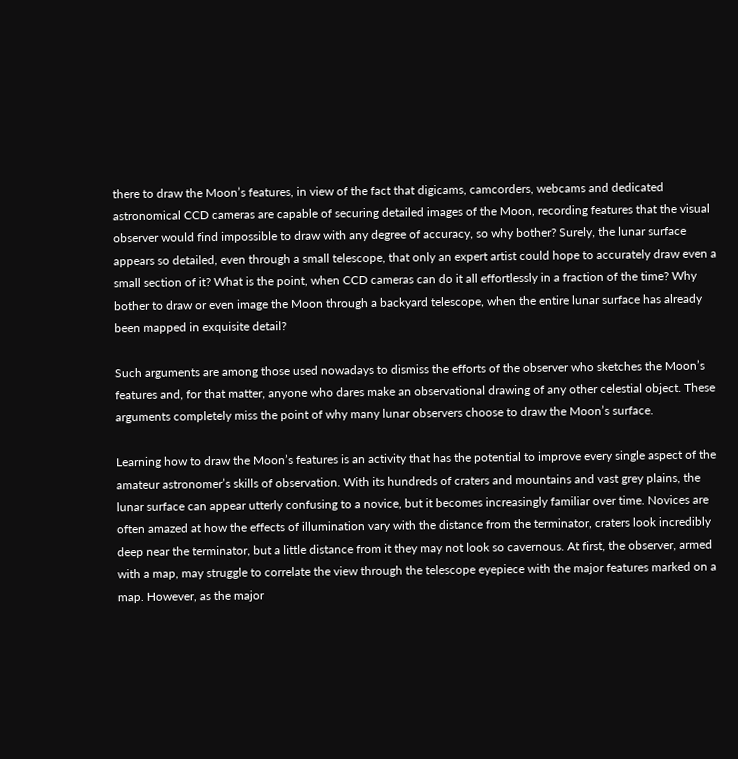there to draw the Moon’s features, in view of the fact that digicams, camcorders, webcams and dedicated astronomical CCD cameras are capable of securing detailed images of the Moon, recording features that the visual observer would find impossible to draw with any degree of accuracy, so why bother? Surely, the lunar surface appears so detailed, even through a small telescope, that only an expert artist could hope to accurately draw even a small section of it? What is the point, when CCD cameras can do it all effortlessly in a fraction of the time? Why bother to draw or even image the Moon through a backyard telescope, when the entire lunar surface has already been mapped in exquisite detail?

Such arguments are among those used nowadays to dismiss the efforts of the observer who sketches the Moon’s features and, for that matter, anyone who dares make an observational drawing of any other celestial object. These arguments completely miss the point of why many lunar observers choose to draw the Moon’s surface.

Learning how to draw the Moon’s features is an activity that has the potential to improve every single aspect of the amateur astronomer’s skills of observation. With its hundreds of craters and mountains and vast grey plains, the lunar surface can appear utterly confusing to a novice, but it becomes increasingly familiar over time. Novices are often amazed at how the effects of illumination vary with the distance from the terminator, craters look incredibly deep near the terminator, but a little distance from it they may not look so cavernous. At first, the observer, armed with a map, may struggle to correlate the view through the telescope eyepiece with the major features marked on a map. However, as the major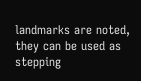landmarks are noted, they can be used as stepping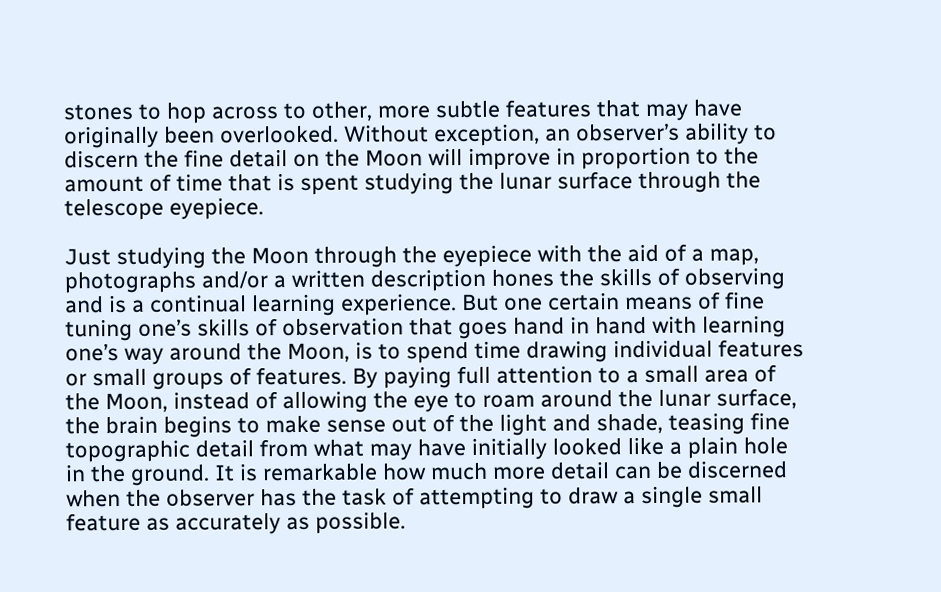stones to hop across to other, more subtle features that may have originally been overlooked. Without exception, an observer’s ability to discern the fine detail on the Moon will improve in proportion to the amount of time that is spent studying the lunar surface through the telescope eyepiece.

Just studying the Moon through the eyepiece with the aid of a map, photographs and/or a written description hones the skills of observing and is a continual learning experience. But one certain means of fine tuning one’s skills of observation that goes hand in hand with learning one’s way around the Moon, is to spend time drawing individual features or small groups of features. By paying full attention to a small area of the Moon, instead of allowing the eye to roam around the lunar surface, the brain begins to make sense out of the light and shade, teasing fine topographic detail from what may have initially looked like a plain hole in the ground. It is remarkable how much more detail can be discerned when the observer has the task of attempting to draw a single small feature as accurately as possible.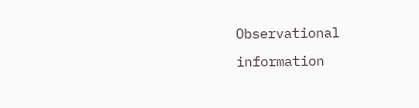Observational information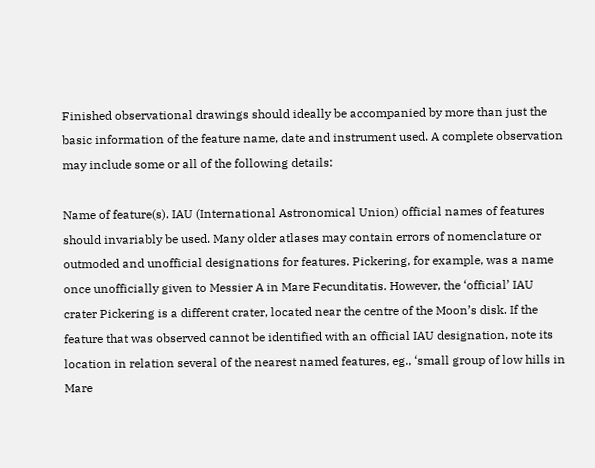Finished observational drawings should ideally be accompanied by more than just the basic information of the feature name, date and instrument used. A complete observation may include some or all of the following details:

Name of feature(s). IAU (International Astronomical Union) official names of features should invariably be used. Many older atlases may contain errors of nomenclature or outmoded and unofficial designations for features. Pickering, for example, was a name once unofficially given to Messier A in Mare Fecunditatis. However, the ‘official’ IAU crater Pickering is a different crater, located near the centre of the Moon’s disk. If the feature that was observed cannot be identified with an official IAU designation, note its location in relation several of the nearest named features, eg., ‘small group of low hills in Mare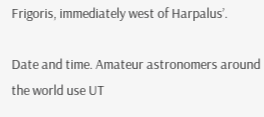Frigoris, immediately west of Harpalus’.

Date and time. Amateur astronomers around the world use UT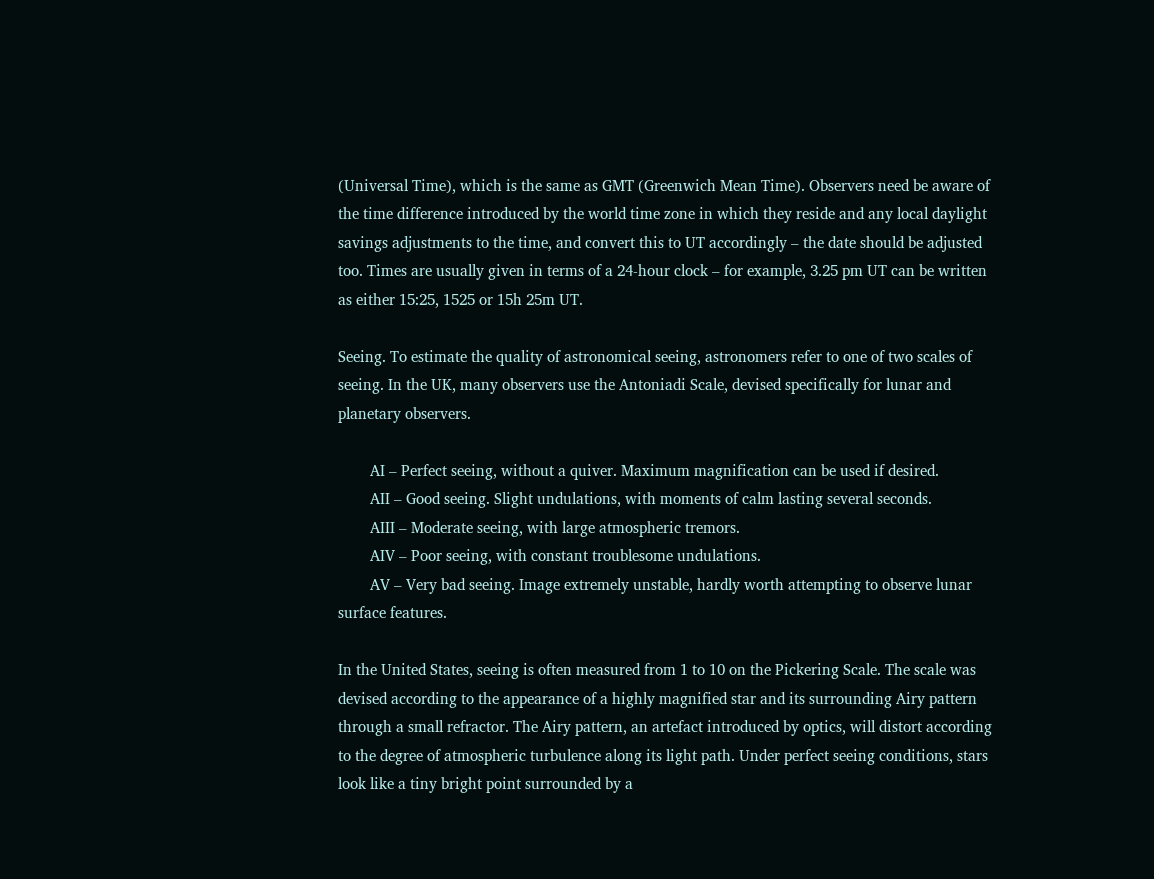(Universal Time), which is the same as GMT (Greenwich Mean Time). Observers need be aware of the time difference introduced by the world time zone in which they reside and any local daylight savings adjustments to the time, and convert this to UT accordingly – the date should be adjusted too. Times are usually given in terms of a 24-hour clock – for example, 3.25 pm UT can be written as either 15:25, 1525 or 15h 25m UT.

Seeing. To estimate the quality of astronomical seeing, astronomers refer to one of two scales of seeing. In the UK, many observers use the Antoniadi Scale, devised specifically for lunar and planetary observers.

        AI – Perfect seeing, without a quiver. Maximum magnification can be used if desired.
        AII – Good seeing. Slight undulations, with moments of calm lasting several seconds.
        AIII – Moderate seeing, with large atmospheric tremors.
        AIV – Poor seeing, with constant troublesome undulations.
        AV – Very bad seeing. Image extremely unstable, hardly worth attempting to observe lunar surface features.

In the United States, seeing is often measured from 1 to 10 on the Pickering Scale. The scale was devised according to the appearance of a highly magnified star and its surrounding Airy pattern through a small refractor. The Airy pattern, an artefact introduced by optics, will distort according to the degree of atmospheric turbulence along its light path. Under perfect seeing conditions, stars look like a tiny bright point surrounded by a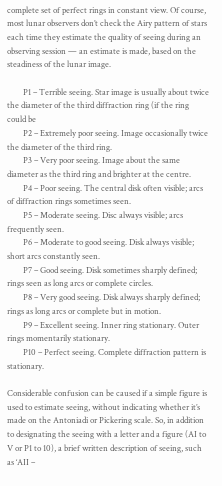complete set of perfect rings in constant view. Of course, most lunar observers don’t check the Airy pattern of stars each time they estimate the quality of seeing during an observing session — an estimate is made, based on the steadiness of the lunar image.

        P1 – Terrible seeing. Star image is usually about twice the diameter of the third diffraction ring (if the ring could be
        P2 – Extremely poor seeing. Image occasionally twice the diameter of the third ring.
        P3 – Very poor seeing. Image about the same diameter as the third ring and brighter at the centre.
        P4 – Poor seeing. The central disk often visible; arcs of diffraction rings sometimes seen.
        P5 – Moderate seeing. Disc always visible; arcs frequently seen.
        P6 – Moderate to good seeing. Disk always visible; short arcs constantly seen.
        P7 – Good seeing. Disk sometimes sharply defined; rings seen as long arcs or complete circles.
        P8 – Very good seeing. Disk always sharply defined; rings as long arcs or complete but in motion.
        P9 – Excellent seeing. Inner ring stationary. Outer rings momentarily stationary.
        P10 – Perfect seeing. Complete diffraction pattern is stationary.

Considerable confusion can be caused if a simple figure is used to estimate seeing, without indicating whether it’s made on the Antoniadi or Pickering scale. So, in addition to designating the seeing with a letter and a figure (AI to V or P1 to 10), a brief written description of seeing, such as ‘AII –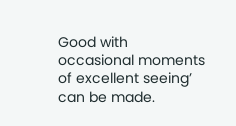Good with occasional moments of excellent seeing’ can be made.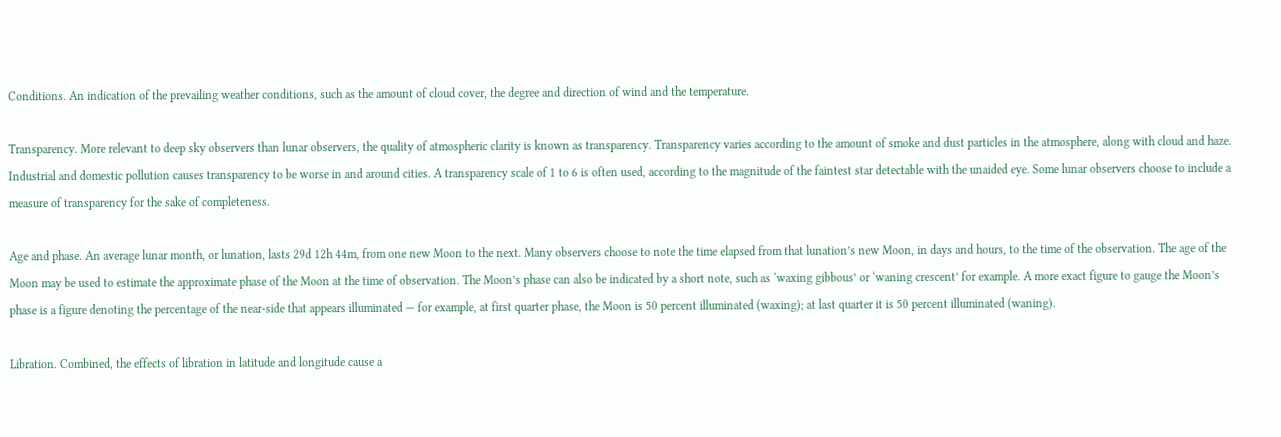Conditions. An indication of the prevailing weather conditions, such as the amount of cloud cover, the degree and direction of wind and the temperature.

Transparency. More relevant to deep sky observers than lunar observers, the quality of atmospheric clarity is known as transparency. Transparency varies according to the amount of smoke and dust particles in the atmosphere, along with cloud and haze. Industrial and domestic pollution causes transparency to be worse in and around cities. A transparency scale of 1 to 6 is often used, according to the magnitude of the faintest star detectable with the unaided eye. Some lunar observers choose to include a measure of transparency for the sake of completeness.

Age and phase. An average lunar month, or lunation, lasts 29d 12h 44m, from one new Moon to the next. Many observers choose to note the time elapsed from that lunation’s new Moon, in days and hours, to the time of the observation. The age of the Moon may be used to estimate the approximate phase of the Moon at the time of observation. The Moon’s phase can also be indicated by a short note, such as ‘waxing gibbous’ or ‘waning crescent’ for example. A more exact figure to gauge the Moon’s phase is a figure denoting the percentage of the near-side that appears illuminated — for example, at first quarter phase, the Moon is 50 percent illuminated (waxing); at last quarter it is 50 percent illuminated (waning).

Libration. Combined, the effects of libration in latitude and longitude cause a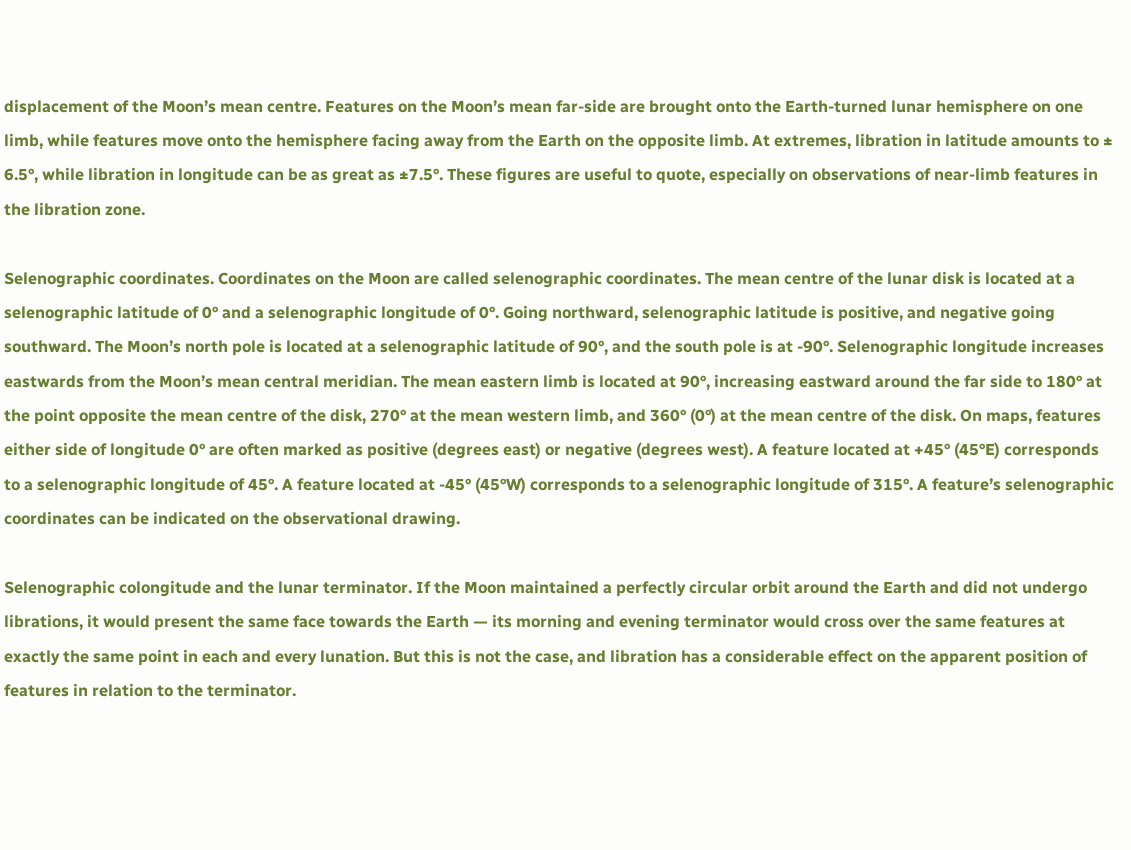displacement of the Moon’s mean centre. Features on the Moon’s mean far-side are brought onto the Earth-turned lunar hemisphere on one limb, while features move onto the hemisphere facing away from the Earth on the opposite limb. At extremes, libration in latitude amounts to ± 6.5°, while libration in longitude can be as great as ±7.5°. These figures are useful to quote, especially on observations of near-limb features in the libration zone.

Selenographic coordinates. Coordinates on the Moon are called selenographic coordinates. The mean centre of the lunar disk is located at a selenographic latitude of 0° and a selenographic longitude of 0°. Going northward, selenographic latitude is positive, and negative going southward. The Moon’s north pole is located at a selenographic latitude of 90°, and the south pole is at -90°. Selenographic longitude increases eastwards from the Moon’s mean central meridian. The mean eastern limb is located at 90°, increasing eastward around the far side to 180° at the point opposite the mean centre of the disk, 270° at the mean western limb, and 360° (0°) at the mean centre of the disk. On maps, features either side of longitude 0° are often marked as positive (degrees east) or negative (degrees west). A feature located at +45° (45°E) corresponds to a selenographic longitude of 45°. A feature located at -45° (45°W) corresponds to a selenographic longitude of 315°. A feature’s selenographic coordinates can be indicated on the observational drawing.

Selenographic colongitude and the lunar terminator. If the Moon maintained a perfectly circular orbit around the Earth and did not undergo librations, it would present the same face towards the Earth — its morning and evening terminator would cross over the same features at exactly the same point in each and every lunation. But this is not the case, and libration has a considerable effect on the apparent position of features in relation to the terminator.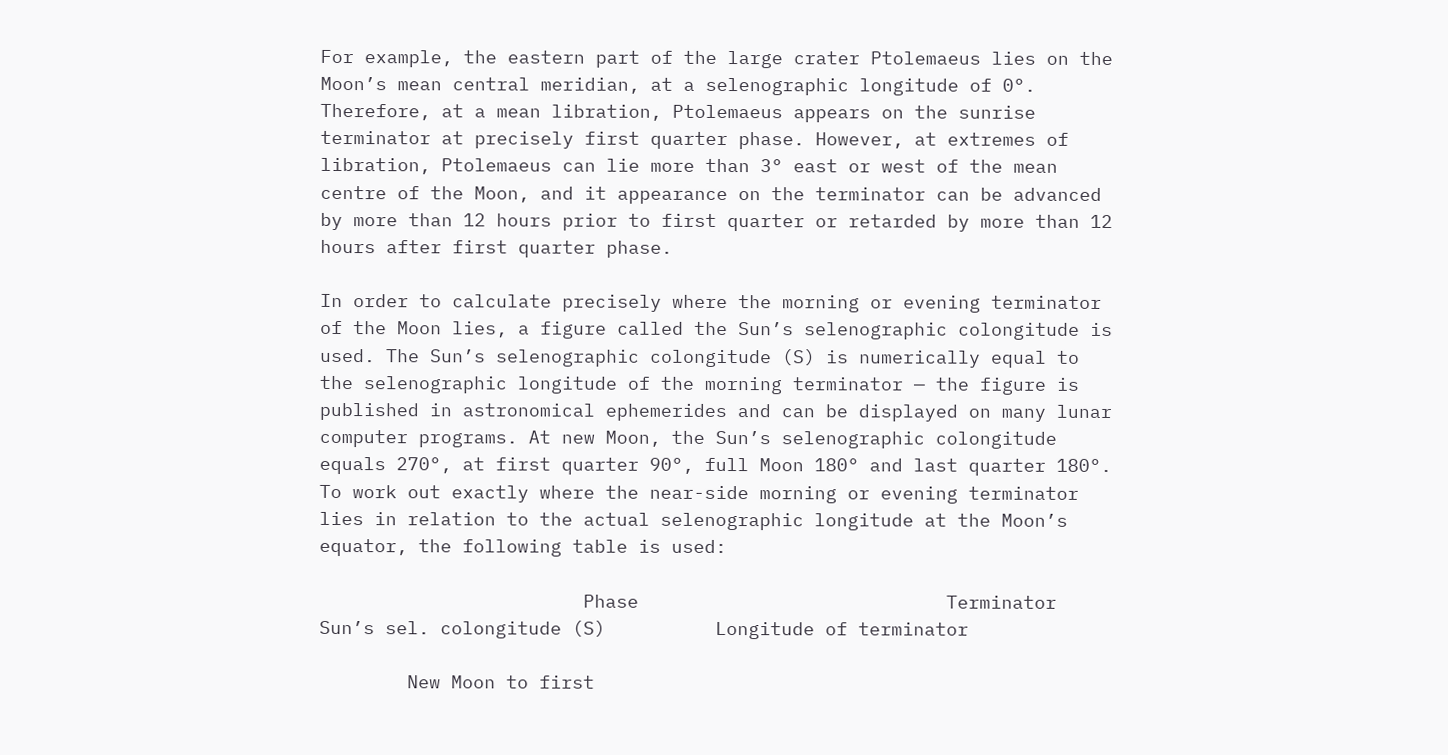For example, the eastern part of the large crater Ptolemaeus lies on the Moon’s mean central meridian, at a selenographic longitude of 0°. Therefore, at a mean libration, Ptolemaeus appears on the sunrise terminator at precisely first quarter phase. However, at extremes of libration, Ptolemaeus can lie more than 3° east or west of the mean centre of the Moon, and it appearance on the terminator can be advanced by more than 12 hours prior to first quarter or retarded by more than 12 hours after first quarter phase.

In order to calculate precisely where the morning or evening terminator of the Moon lies, a figure called the Sun’s selenographic colongitude is used. The Sun’s selenographic colongitude (S) is numerically equal to the selenographic longitude of the morning terminator — the figure is published in astronomical ephemerides and can be displayed on many lunar computer programs. At new Moon, the Sun’s selenographic colongitude equals 270°, at first quarter 90°, full Moon 180° and last quarter 180°. To work out exactly where the near-side morning or evening terminator lies in relation to the actual selenographic longitude at the Moon’s equator, the following table is used:

                        Phase                            Terminator            Sun’s sel. colongitude (S)          Longitude of terminator

        New Moon to first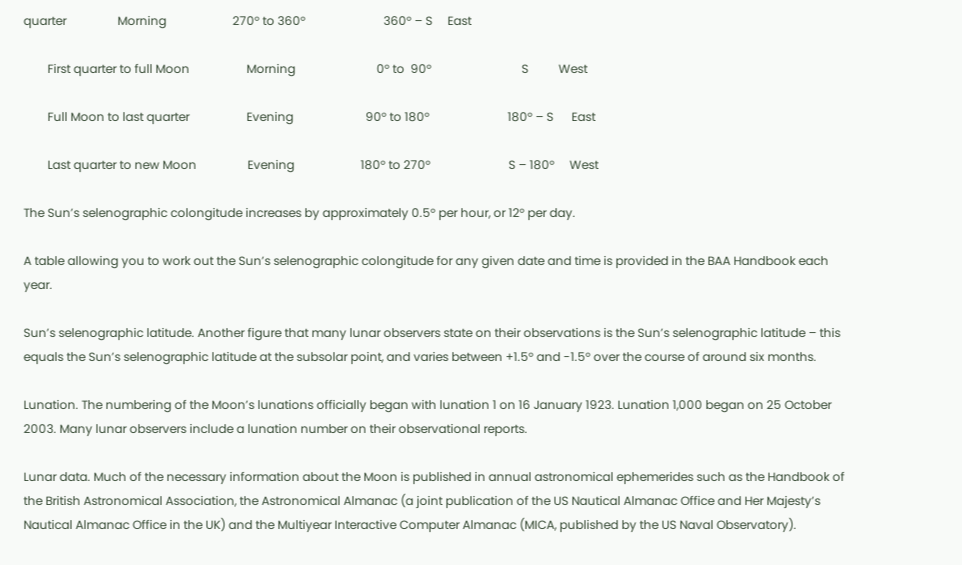quarter                 Morning                      270° to 360°                          360° – S     East

        First quarter to full Moon                   Morning                           0° to  90°                              S          West

        Full Moon to last quarter                   Evening                        90° to 180°                          180° – S      East

        Last quarter to new Moon                 Evening                      180° to 270°                          S – 180°     West

The Sun’s selenographic colongitude increases by approximately 0.5° per hour, or 12° per day.

A table allowing you to work out the Sun’s selenographic colongitude for any given date and time is provided in the BAA Handbook each year.

Sun’s selenographic latitude. Another figure that many lunar observers state on their observations is the Sun’s selenographic latitude – this equals the Sun’s selenographic latitude at the subsolar point, and varies between +1.5° and -1.5° over the course of around six months.

Lunation. The numbering of the Moon’s lunations officially began with lunation 1 on 16 January 1923. Lunation 1,000 began on 25 October 2003. Many lunar observers include a lunation number on their observational reports.

Lunar data. Much of the necessary information about the Moon is published in annual astronomical ephemerides such as the Handbook of the British Astronomical Association, the Astronomical Almanac (a joint publication of the US Nautical Almanac Office and Her Majesty’s Nautical Almanac Office in the UK) and the Multiyear Interactive Computer Almanac (MICA, published by the US Naval Observatory).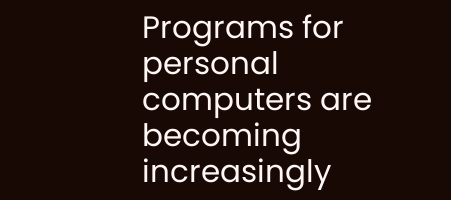Programs for personal computers are becoming increasingly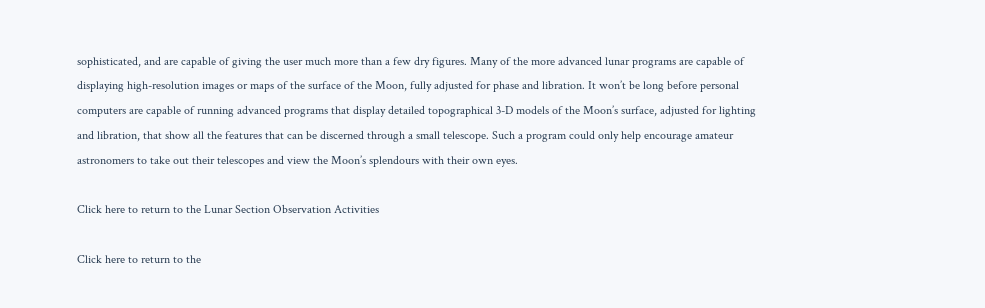sophisticated, and are capable of giving the user much more than a few dry figures. Many of the more advanced lunar programs are capable of displaying high-resolution images or maps of the surface of the Moon, fully adjusted for phase and libration. It won’t be long before personal computers are capable of running advanced programs that display detailed topographical 3-D models of the Moon’s surface, adjusted for lighting and libration, that show all the features that can be discerned through a small telescope. Such a program could only help encourage amateur astronomers to take out their telescopes and view the Moon’s splendours with their own eyes.

Click here to return to the Lunar Section Observation Activities

Click here to return to the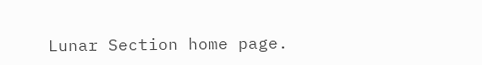Lunar Section home page.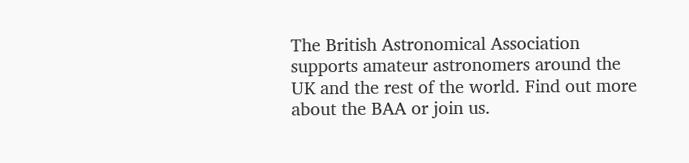The British Astronomical Association supports amateur astronomers around the UK and the rest of the world. Find out more about the BAA or join us.